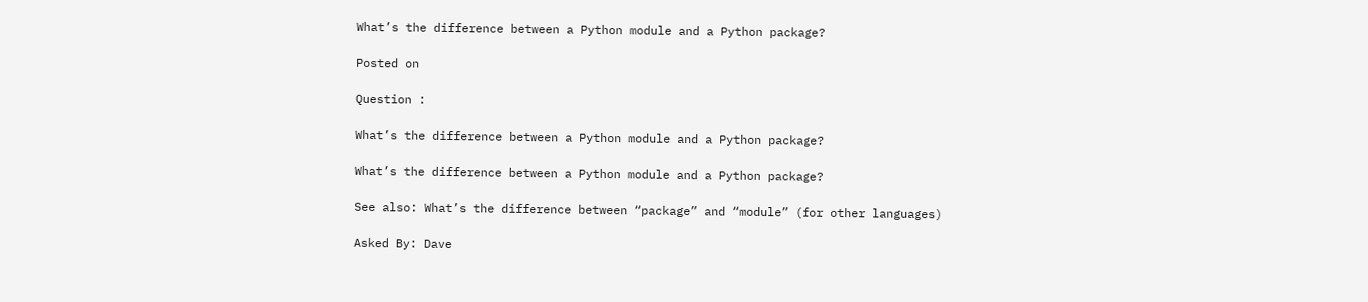What’s the difference between a Python module and a Python package?

Posted on

Question :

What’s the difference between a Python module and a Python package?

What’s the difference between a Python module and a Python package?

See also: What’s the difference between “package” and “module” (for other languages)

Asked By: Dave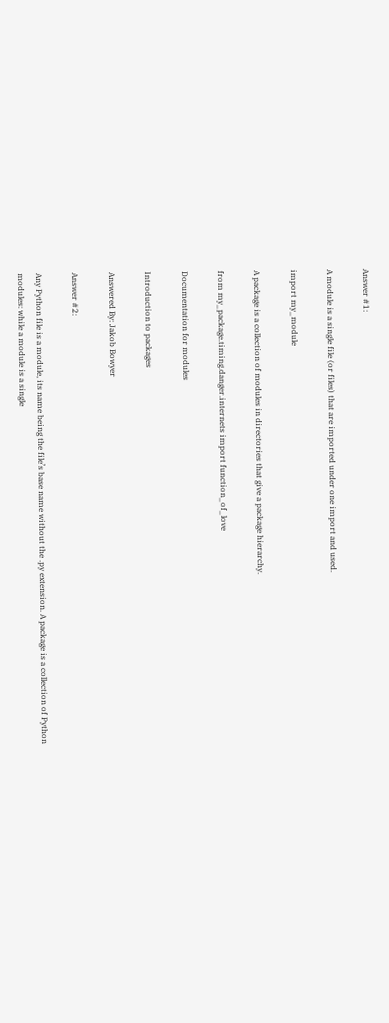Answer #1:

A module is a single file (or files) that are imported under one import and used.

import my_module

A package is a collection of modules in directories that give a package hierarchy.

from my_package.timing.danger.internets import function_of_love

Documentation for modules

Introduction to packages

Answered By: Jakob Bowyer

Answer #2:

Any Python file is a module, its name being the file’s base name without the .py extension. A package is a collection of Python modules: while a module is a single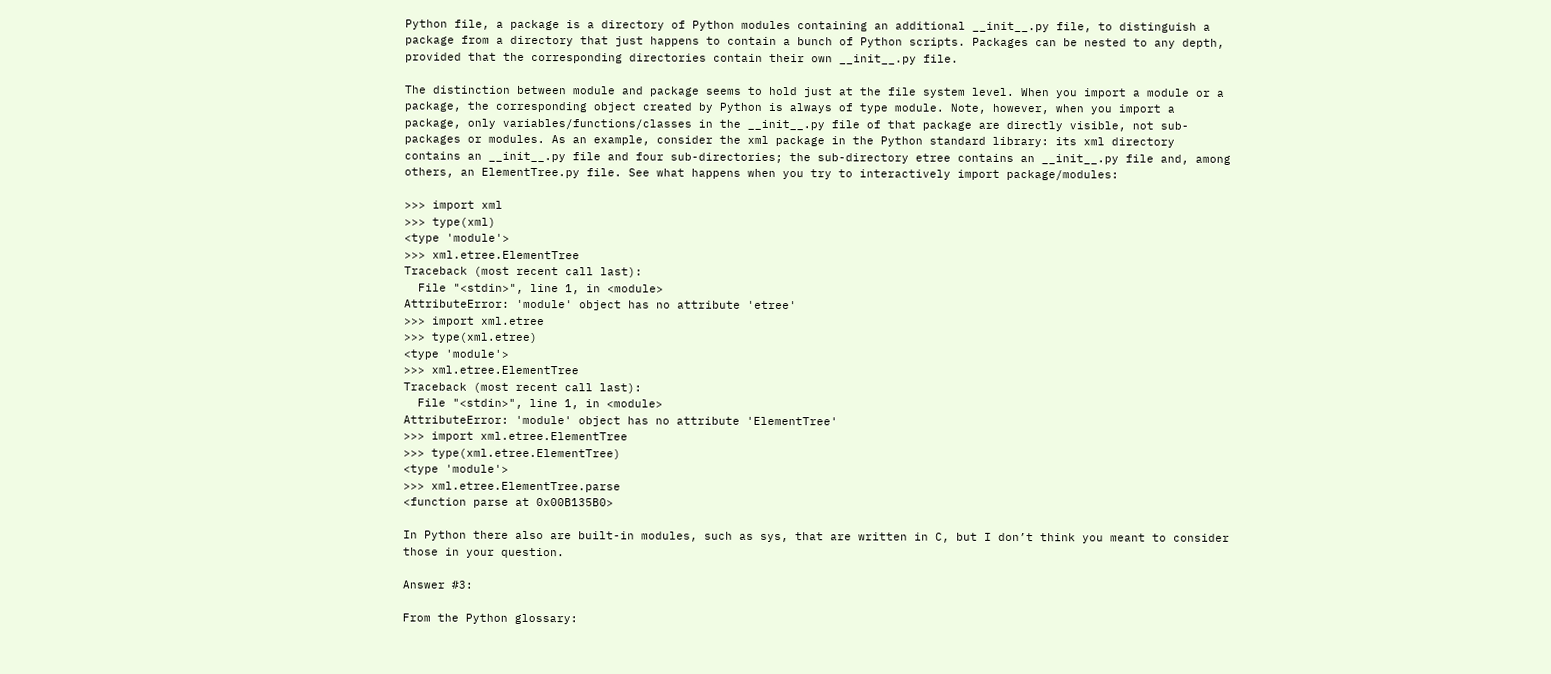Python file, a package is a directory of Python modules containing an additional __init__.py file, to distinguish a package from a directory that just happens to contain a bunch of Python scripts. Packages can be nested to any depth, provided that the corresponding directories contain their own __init__.py file.

The distinction between module and package seems to hold just at the file system level. When you import a module or a package, the corresponding object created by Python is always of type module. Note, however, when you import a package, only variables/functions/classes in the __init__.py file of that package are directly visible, not sub-packages or modules. As an example, consider the xml package in the Python standard library: its xml directory contains an __init__.py file and four sub-directories; the sub-directory etree contains an __init__.py file and, among others, an ElementTree.py file. See what happens when you try to interactively import package/modules:

>>> import xml
>>> type(xml)
<type 'module'>
>>> xml.etree.ElementTree
Traceback (most recent call last):
  File "<stdin>", line 1, in <module>
AttributeError: 'module' object has no attribute 'etree'
>>> import xml.etree
>>> type(xml.etree)
<type 'module'>
>>> xml.etree.ElementTree
Traceback (most recent call last):
  File "<stdin>", line 1, in <module>
AttributeError: 'module' object has no attribute 'ElementTree'
>>> import xml.etree.ElementTree
>>> type(xml.etree.ElementTree)
<type 'module'>
>>> xml.etree.ElementTree.parse
<function parse at 0x00B135B0>

In Python there also are built-in modules, such as sys, that are written in C, but I don’t think you meant to consider those in your question.

Answer #3:

From the Python glossary: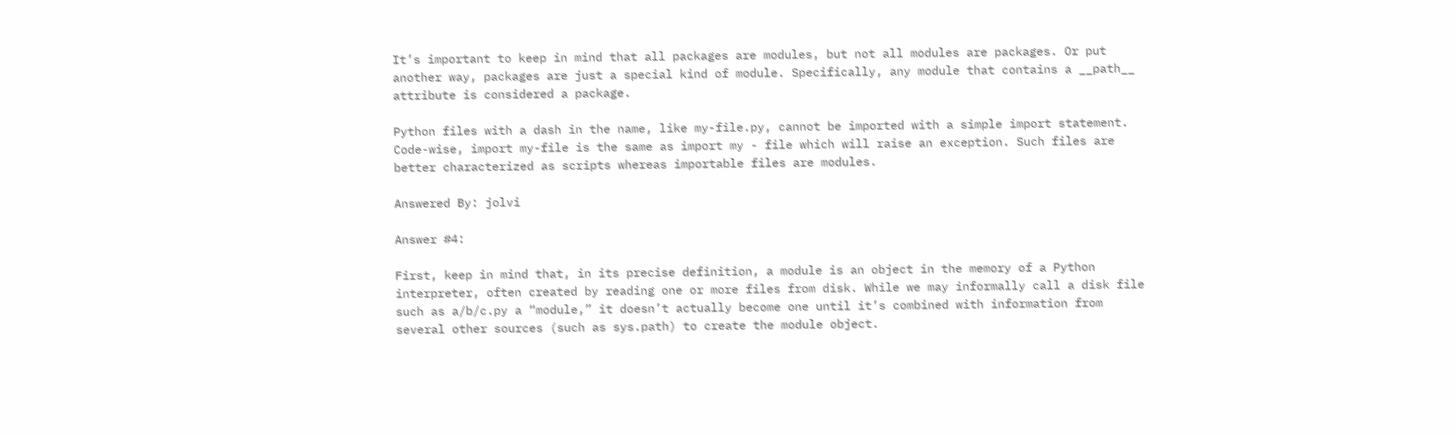It’s important to keep in mind that all packages are modules, but not all modules are packages. Or put another way, packages are just a special kind of module. Specifically, any module that contains a __path__ attribute is considered a package.

Python files with a dash in the name, like my-file.py, cannot be imported with a simple import statement. Code-wise, import my-file is the same as import my - file which will raise an exception. Such files are better characterized as scripts whereas importable files are modules.

Answered By: jolvi

Answer #4:

First, keep in mind that, in its precise definition, a module is an object in the memory of a Python interpreter, often created by reading one or more files from disk. While we may informally call a disk file such as a/b/c.py a “module,” it doesn’t actually become one until it’s combined with information from several other sources (such as sys.path) to create the module object.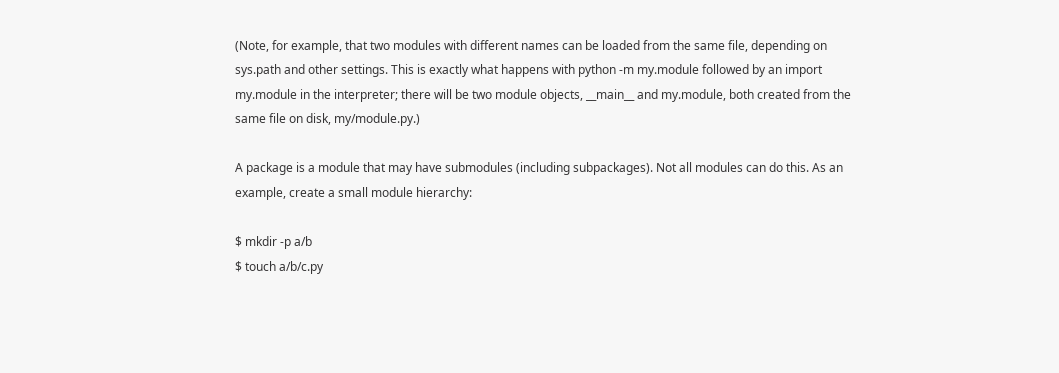(Note, for example, that two modules with different names can be loaded from the same file, depending on sys.path and other settings. This is exactly what happens with python -m my.module followed by an import my.module in the interpreter; there will be two module objects, __main__ and my.module, both created from the same file on disk, my/module.py.)

A package is a module that may have submodules (including subpackages). Not all modules can do this. As an example, create a small module hierarchy:

$ mkdir -p a/b
$ touch a/b/c.py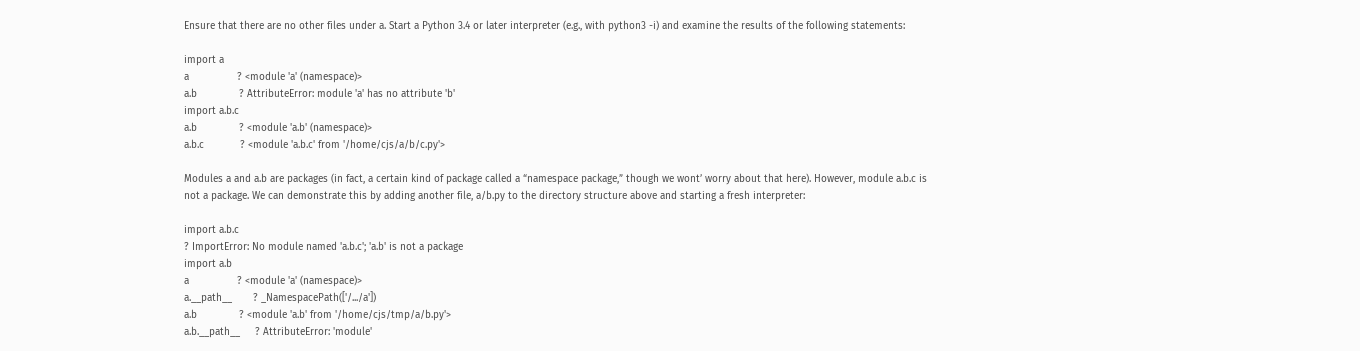Ensure that there are no other files under a. Start a Python 3.4 or later interpreter (e.g., with python3 -i) and examine the results of the following statements:

import a
a                ? <module 'a' (namespace)>
a.b              ? AttributeError: module 'a' has no attribute 'b'
import a.b.c
a.b              ? <module 'a.b' (namespace)>
a.b.c            ? <module 'a.b.c' from '/home/cjs/a/b/c.py'>

Modules a and a.b are packages (in fact, a certain kind of package called a “namespace package,” though we wont’ worry about that here). However, module a.b.c is not a package. We can demonstrate this by adding another file, a/b.py to the directory structure above and starting a fresh interpreter:

import a.b.c
? ImportError: No module named 'a.b.c'; 'a.b' is not a package
import a.b
a                ? <module 'a' (namespace)>
a.__path__       ? _NamespacePath(['/.../a'])
a.b              ? <module 'a.b' from '/home/cjs/tmp/a/b.py'>
a.b.__path__     ? AttributeError: 'module'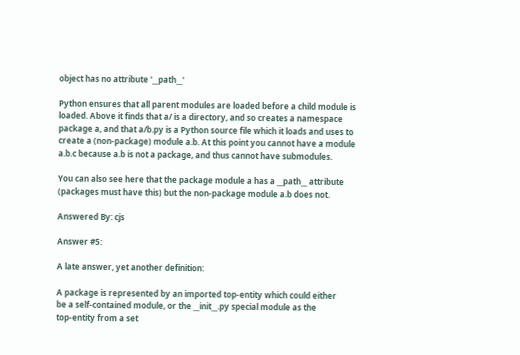object has no attribute '__path__'

Python ensures that all parent modules are loaded before a child module is loaded. Above it finds that a/ is a directory, and so creates a namespace package a, and that a/b.py is a Python source file which it loads and uses to create a (non-package) module a.b. At this point you cannot have a module a.b.c because a.b is not a package, and thus cannot have submodules.

You can also see here that the package module a has a __path__ attribute (packages must have this) but the non-package module a.b does not.

Answered By: cjs

Answer #5:

A late answer, yet another definition:

A package is represented by an imported top-entity which could either
be a self-contained module, or the __init__.py special module as the
top-entity from a set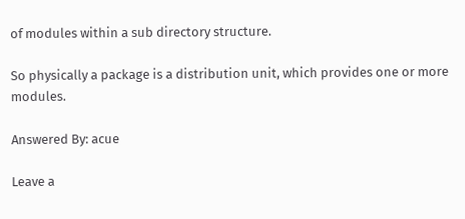of modules within a sub directory structure.

So physically a package is a distribution unit, which provides one or more modules.

Answered By: acue

Leave a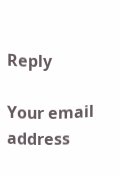Reply

Your email address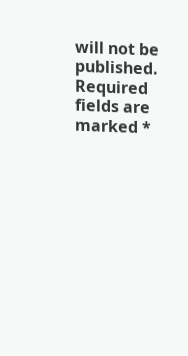will not be published. Required fields are marked *